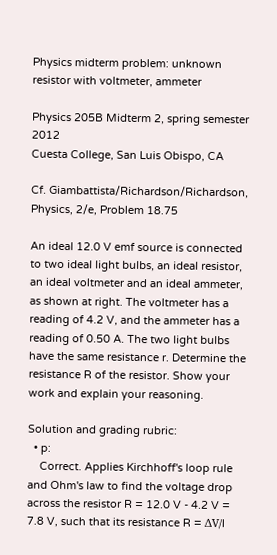Physics midterm problem: unknown resistor with voltmeter, ammeter

Physics 205B Midterm 2, spring semester 2012
Cuesta College, San Luis Obispo, CA

Cf. Giambattista/Richardson/Richardson, Physics, 2/e, Problem 18.75

An ideal 12.0 V emf source is connected to two ideal light bulbs, an ideal resistor, an ideal voltmeter and an ideal ammeter, as shown at right. The voltmeter has a reading of 4.2 V, and the ammeter has a reading of 0.50 A. The two light bulbs have the same resistance r. Determine the resistance R of the resistor. Show your work and explain your reasoning.

Solution and grading rubric:
  • p:
    Correct. Applies Kirchhoff's loop rule and Ohm's law to find the voltage drop across the resistor R = 12.0 V - 4.2 V = 7.8 V, such that its resistance R = ΔV/I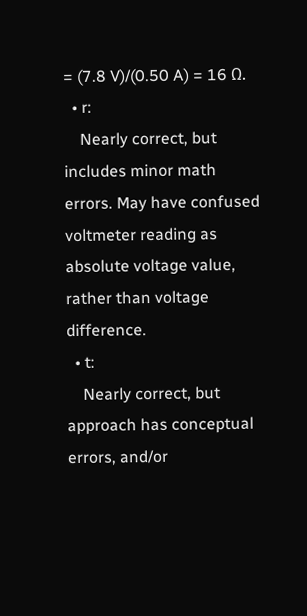= (7.8 V)/(0.50 A) = 16 Ω.
  • r:
    Nearly correct, but includes minor math errors. May have confused voltmeter reading as absolute voltage value, rather than voltage difference.
  • t:
    Nearly correct, but approach has conceptual errors, and/or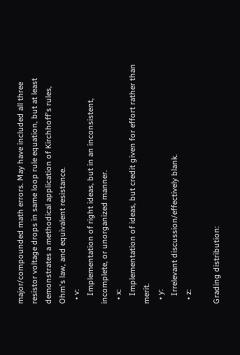major/compounded math errors. May have included all three resistor voltage drops in same loop rule equation, but at least demonstrates a methodical application of Kirchhoff's rules, Ohm's law, and equivalent resistance.
  • v:
    Implementation of right ideas, but in an inconsistent, incomplete, or unorganized manner.
  • x:
    Implementation of ideas, but credit given for effort rather than merit.
  • y:
    Irrelevant discussion/effectively blank.
  • z:

Grading distribution: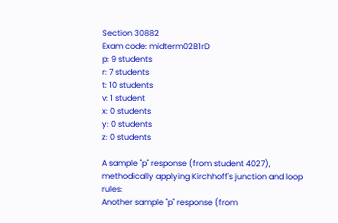Section 30882
Exam code: midterm02B1rD
p: 9 students
r: 7 students
t: 10 students
v: 1 student
x: 0 students
y: 0 students
z: 0 students

A sample "p" response (from student 4027), methodically applying Kirchhoff's junction and loop rules:
Another sample "p" response (from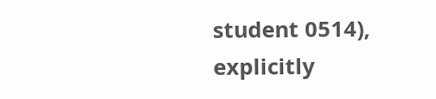student 0514), explicitly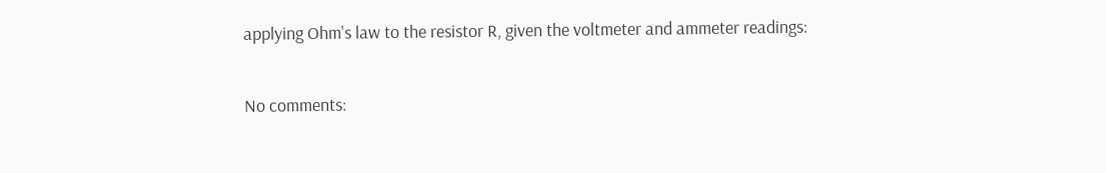applying Ohm's law to the resistor R, given the voltmeter and ammeter readings:

No comments: